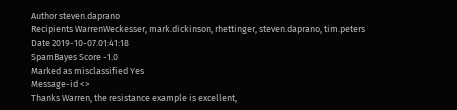Author steven.daprano
Recipients WarrenWeckesser, mark.dickinson, rhettinger, steven.daprano, tim.peters
Date 2019-10-07.01:41:18
SpamBayes Score -1.0
Marked as misclassified Yes
Message-id <>
Thanks Warren, the resistance example is excellent,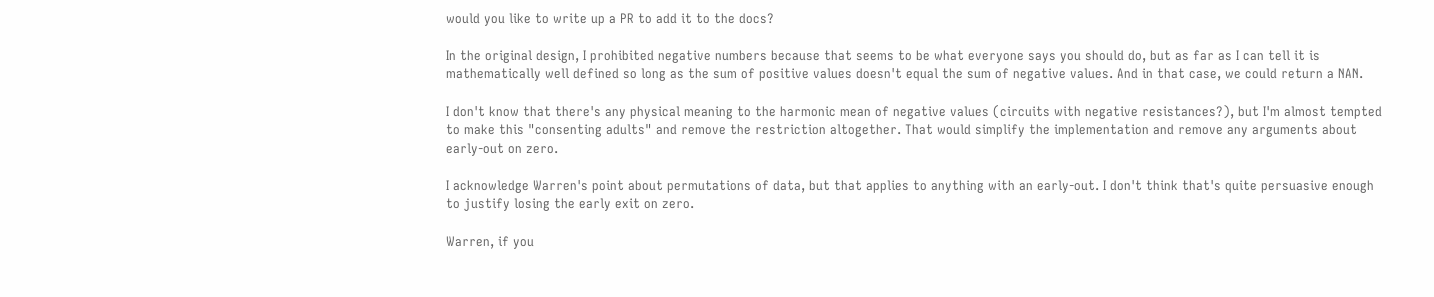would you like to write up a PR to add it to the docs?

In the original design, I prohibited negative numbers because that seems to be what everyone says you should do, but as far as I can tell it is mathematically well defined so long as the sum of positive values doesn't equal the sum of negative values. And in that case, we could return a NAN.

I don't know that there's any physical meaning to the harmonic mean of negative values (circuits with negative resistances?), but I'm almost tempted to make this "consenting adults" and remove the restriction altogether. That would simplify the implementation and remove any arguments about early-out on zero.

I acknowledge Warren's point about permutations of data, but that applies to anything with an early-out. I don't think that's quite persuasive enough to justify losing the early exit on zero.

Warren, if you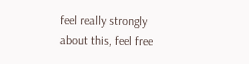feel really strongly about this, feel free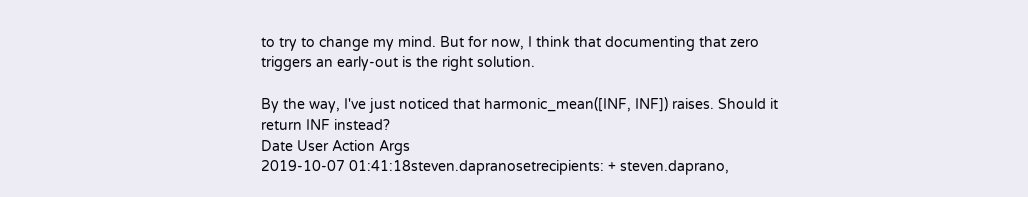to try to change my mind. But for now, I think that documenting that zero triggers an early-out is the right solution.

By the way, I've just noticed that harmonic_mean([INF, INF]) raises. Should it return INF instead?
Date User Action Args
2019-10-07 01:41:18steven.dapranosetrecipients: + steven.daprano,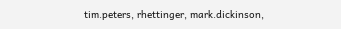tim.peters, rhettinger, mark.dickinson,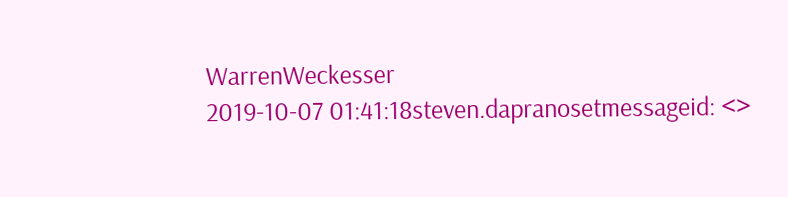WarrenWeckesser
2019-10-07 01:41:18steven.dapranosetmessageid: <>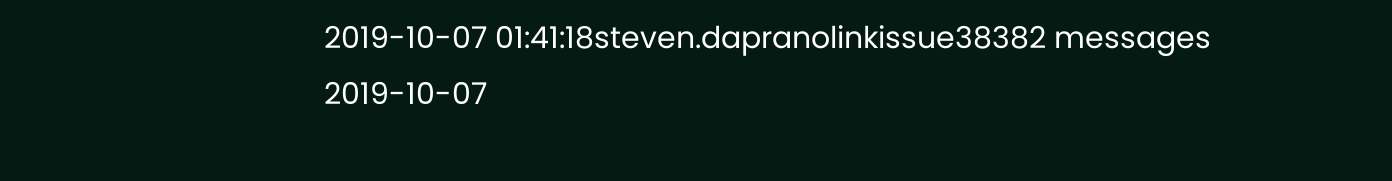2019-10-07 01:41:18steven.dapranolinkissue38382 messages
2019-10-07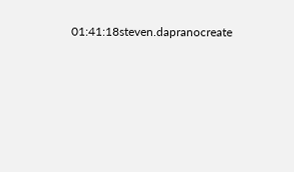01:41:18steven.dapranocreate